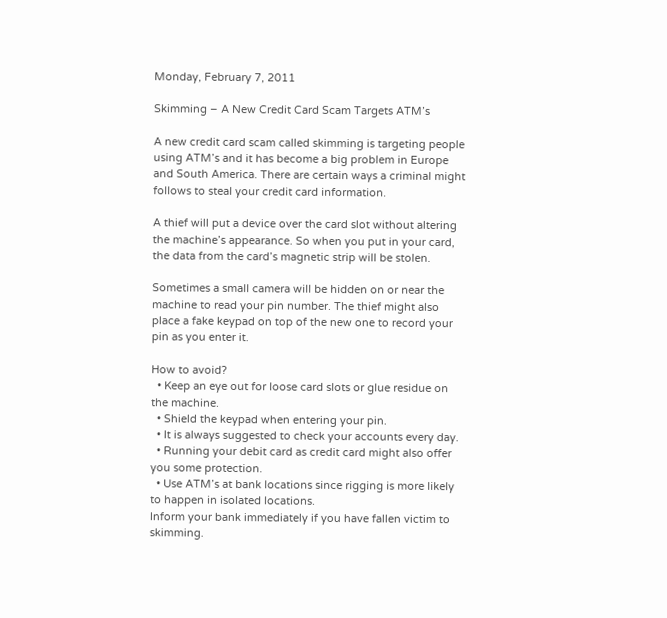Monday, February 7, 2011

Skimming – A New Credit Card Scam Targets ATM’s

A new credit card scam called skimming is targeting people using ATM’s and it has become a big problem in Europe and South America. There are certain ways a criminal might follows to steal your credit card information.

A thief will put a device over the card slot without altering the machine’s appearance. So when you put in your card, the data from the card’s magnetic strip will be stolen.

Sometimes a small camera will be hidden on or near the machine to read your pin number. The thief might also place a fake keypad on top of the new one to record your pin as you enter it.

How to avoid?
  • Keep an eye out for loose card slots or glue residue on the machine.
  • Shield the keypad when entering your pin.
  • It is always suggested to check your accounts every day.
  • Running your debit card as credit card might also offer you some protection.
  • Use ATM’s at bank locations since rigging is more likely to happen in isolated locations.
Inform your bank immediately if you have fallen victim to skimming.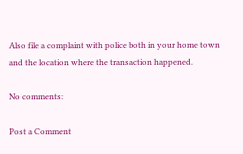Also file a complaint with police both in your home town and the location where the transaction happened.

No comments:

Post a Comment